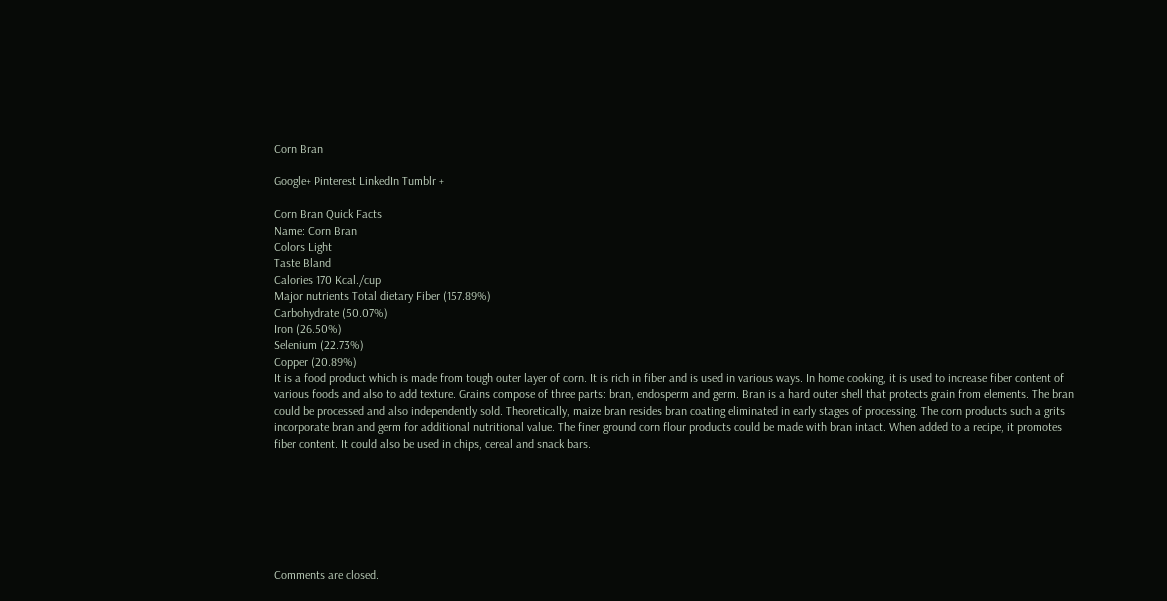Corn Bran

Google+ Pinterest LinkedIn Tumblr +

Corn Bran Quick Facts
Name: Corn Bran
Colors Light
Taste Bland
Calories 170 Kcal./cup
Major nutrients Total dietary Fiber (157.89%)
Carbohydrate (50.07%)
Iron (26.50%)
Selenium (22.73%)
Copper (20.89%)
It is a food product which is made from tough outer layer of corn. It is rich in fiber and is used in various ways. In home cooking, it is used to increase fiber content of various foods and also to add texture. Grains compose of three parts: bran, endosperm and germ. Bran is a hard outer shell that protects grain from elements. The bran could be processed and also independently sold. Theoretically, maize bran resides bran coating eliminated in early stages of processing. The corn products such a grits incorporate bran and germ for additional nutritional value. The finer ground corn flour products could be made with bran intact. When added to a recipe, it promotes fiber content. It could also be used in chips, cereal and snack bars.







Comments are closed.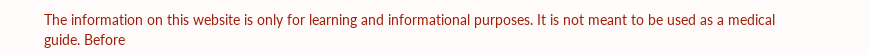The information on this website is only for learning and informational purposes. It is not meant to be used as a medical guide. Before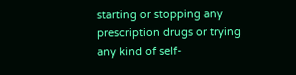starting or stopping any prescription drugs or trying any kind of self-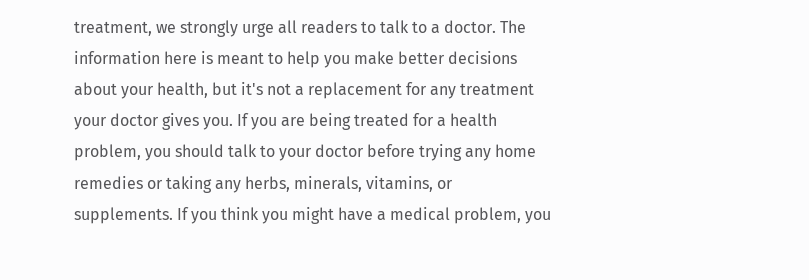treatment, we strongly urge all readers to talk to a doctor. The information here is meant to help you make better decisions about your health, but it's not a replacement for any treatment your doctor gives you. If you are being treated for a health problem, you should talk to your doctor before trying any home remedies or taking any herbs, minerals, vitamins, or supplements. If you think you might have a medical problem, you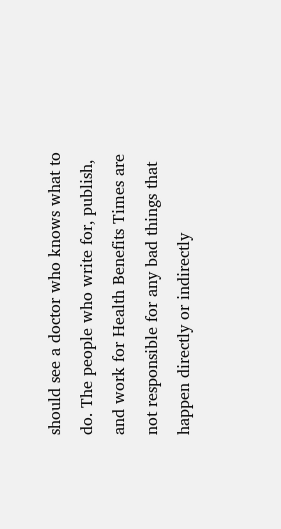should see a doctor who knows what to do. The people who write for, publish, and work for Health Benefits Times are not responsible for any bad things that happen directly or indirectly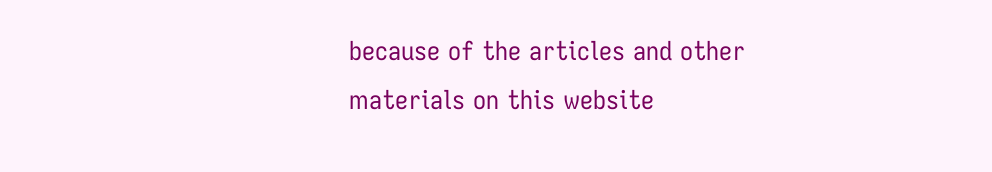because of the articles and other materials on this website